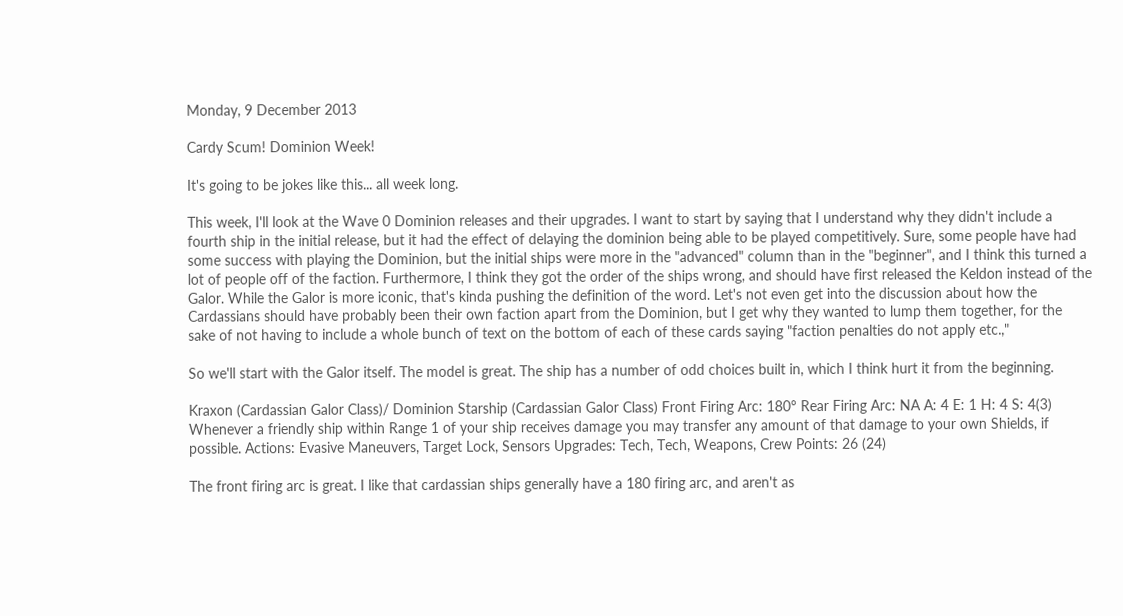Monday, 9 December 2013

Cardy Scum! Dominion Week!

It's going to be jokes like this... all week long.

This week, I'll look at the Wave 0 Dominion releases and their upgrades. I want to start by saying that I understand why they didn't include a fourth ship in the initial release, but it had the effect of delaying the dominion being able to be played competitively. Sure, some people have had some success with playing the Dominion, but the initial ships were more in the "advanced" column than in the "beginner", and I think this turned a lot of people off of the faction. Furthermore, I think they got the order of the ships wrong, and should have first released the Keldon instead of the Galor. While the Galor is more iconic, that's kinda pushing the definition of the word. Let's not even get into the discussion about how the Cardassians should have probably been their own faction apart from the Dominion, but I get why they wanted to lump them together, for the sake of not having to include a whole bunch of text on the bottom of each of these cards saying "faction penalties do not apply etc.,"

So we'll start with the Galor itself. The model is great. The ship has a number of odd choices built in, which I think hurt it from the beginning.

Kraxon (Cardassian Galor Class)/ Dominion Starship (Cardassian Galor Class) Front Firing Arc: 180° Rear Firing Arc: NA A: 4 E: 1 H: 4 S: 4(3) Whenever a friendly ship within Range 1 of your ship receives damage you may transfer any amount of that damage to your own Shields, if possible. Actions: Evasive Maneuvers, Target Lock, Sensors Upgrades: Tech, Tech, Weapons, Crew Points: 26 (24)

The front firing arc is great. I like that cardassian ships generally have a 180 firing arc, and aren't as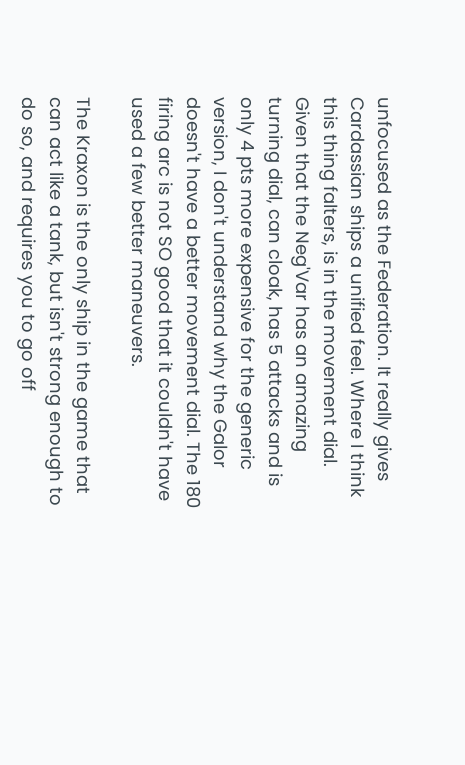unfocused as the Federation. It really gives Cardassian ships a unified feel. Where I think this thing falters, is in the movement dial. Given that the Neg'Var has an amazing turning dial, can cloak, has 5 attacks and is only 4 pts more expensive for the generic version, I don't understand why the Galor doesn't have a better movement dial. The 180 firing arc is not SO good that it couldn't have used a few better maneuvers.

The Kraxon is the only ship in the game that can act like a tank, but isn't strong enough to do so, and requires you to go off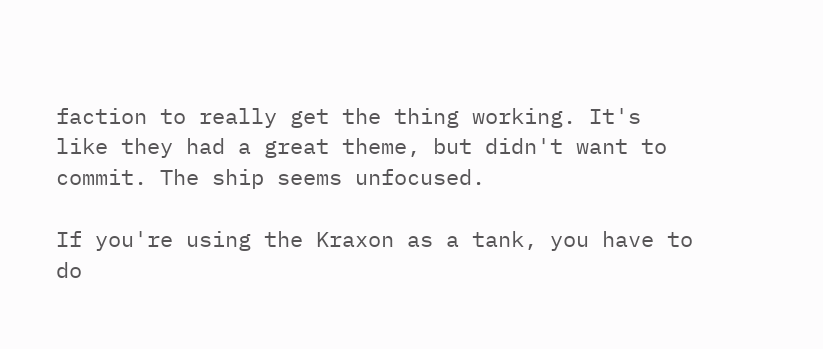faction to really get the thing working. It's like they had a great theme, but didn't want to commit. The ship seems unfocused.

If you're using the Kraxon as a tank, you have to do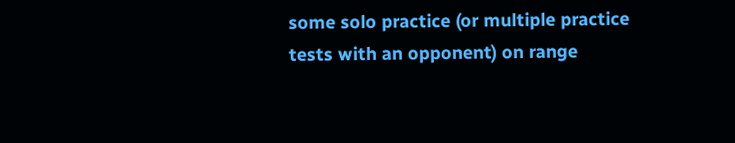some solo practice (or multiple practice tests with an opponent) on range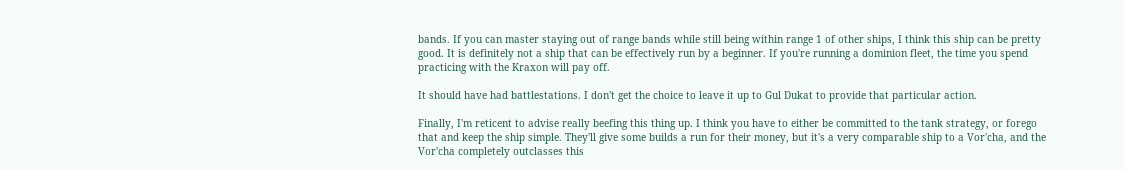bands. If you can master staying out of range bands while still being within range 1 of other ships, I think this ship can be pretty good. It is definitely not a ship that can be effectively run by a beginner. If you're running a dominion fleet, the time you spend practicing with the Kraxon will pay off.

It should have had battlestations. I don't get the choice to leave it up to Gul Dukat to provide that particular action.

Finally, I'm reticent to advise really beefing this thing up. I think you have to either be committed to the tank strategy, or forego that and keep the ship simple. They'll give some builds a run for their money, but it's a very comparable ship to a Vor'cha, and the Vor'cha completely outclasses this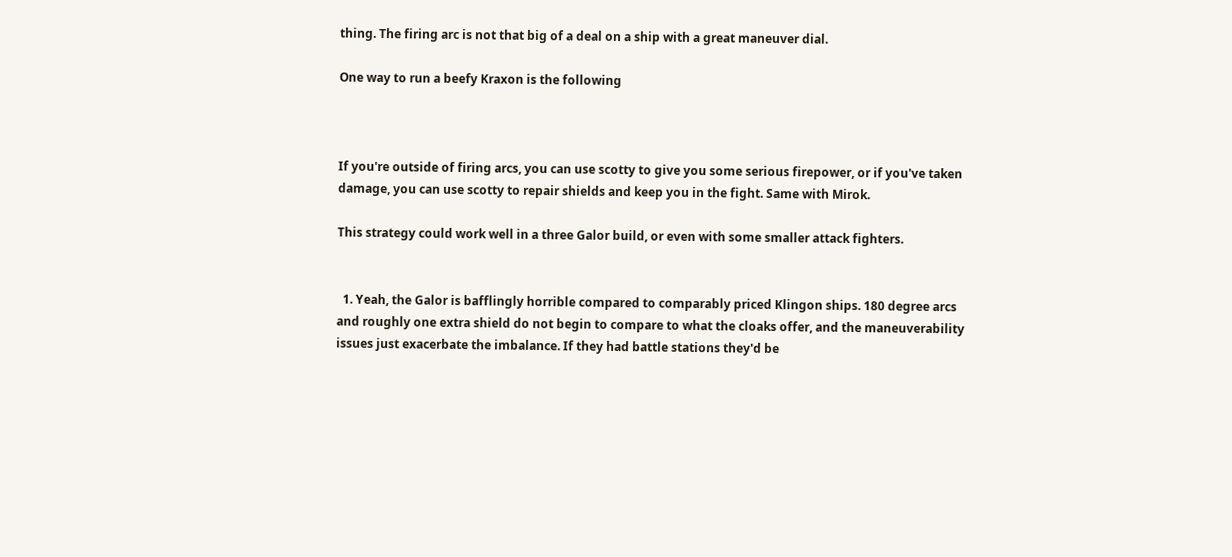thing. The firing arc is not that big of a deal on a ship with a great maneuver dial.

One way to run a beefy Kraxon is the following



If you're outside of firing arcs, you can use scotty to give you some serious firepower, or if you've taken damage, you can use scotty to repair shields and keep you in the fight. Same with Mirok.

This strategy could work well in a three Galor build, or even with some smaller attack fighters.


  1. Yeah, the Galor is bafflingly horrible compared to comparably priced Klingon ships. 180 degree arcs and roughly one extra shield do not begin to compare to what the cloaks offer, and the maneuverability issues just exacerbate the imbalance. If they had battle stations they'd be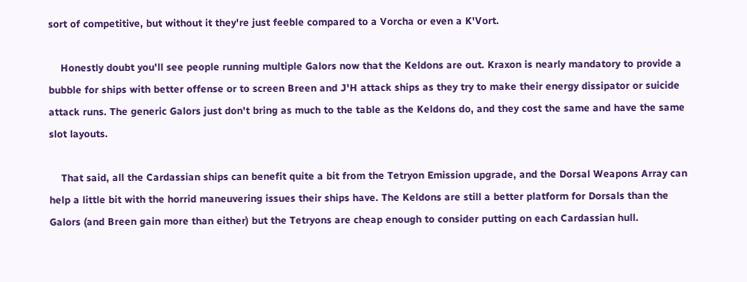sort of competitive, but without it they're just feeble compared to a Vorcha or even a K'Vort.

    Honestly doubt you'll see people running multiple Galors now that the Keldons are out. Kraxon is nearly mandatory to provide a bubble for ships with better offense or to screen Breen and J'H attack ships as they try to make their energy dissipator or suicide attack runs. The generic Galors just don't bring as much to the table as the Keldons do, and they cost the same and have the same slot layouts.

    That said, all the Cardassian ships can benefit quite a bit from the Tetryon Emission upgrade, and the Dorsal Weapons Array can help a little bit with the horrid maneuvering issues their ships have. The Keldons are still a better platform for Dorsals than the Galors (and Breen gain more than either) but the Tetryons are cheap enough to consider putting on each Cardassian hull.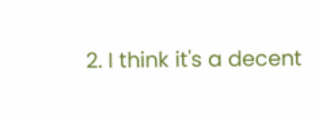2. I think it's a decent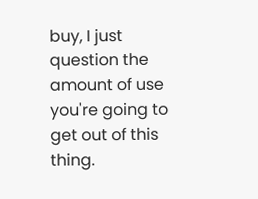buy, I just question the amount of use you're going to get out of this thing.